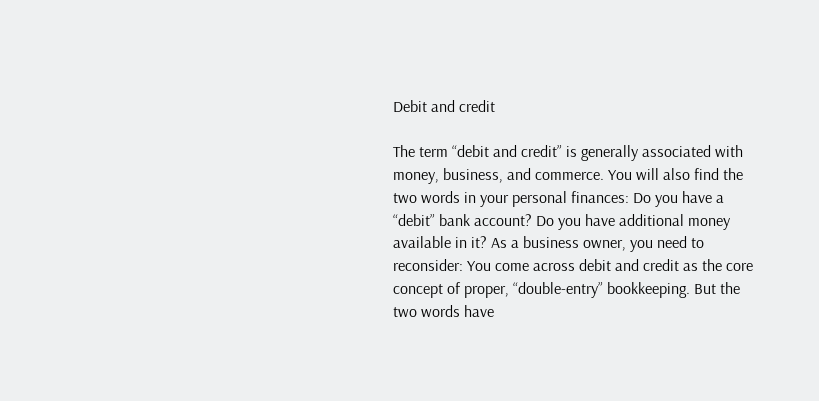Debit and credit

The term “debit and credit” is generally associated with money, business, and commerce. You will also find the two words in your personal finances: Do you have a “debit” bank account? Do you have additional money available in it? As a business owner, you need to reconsider: You come across debit and credit as the core concept of proper, “double-entry” bookkeeping. But the two words have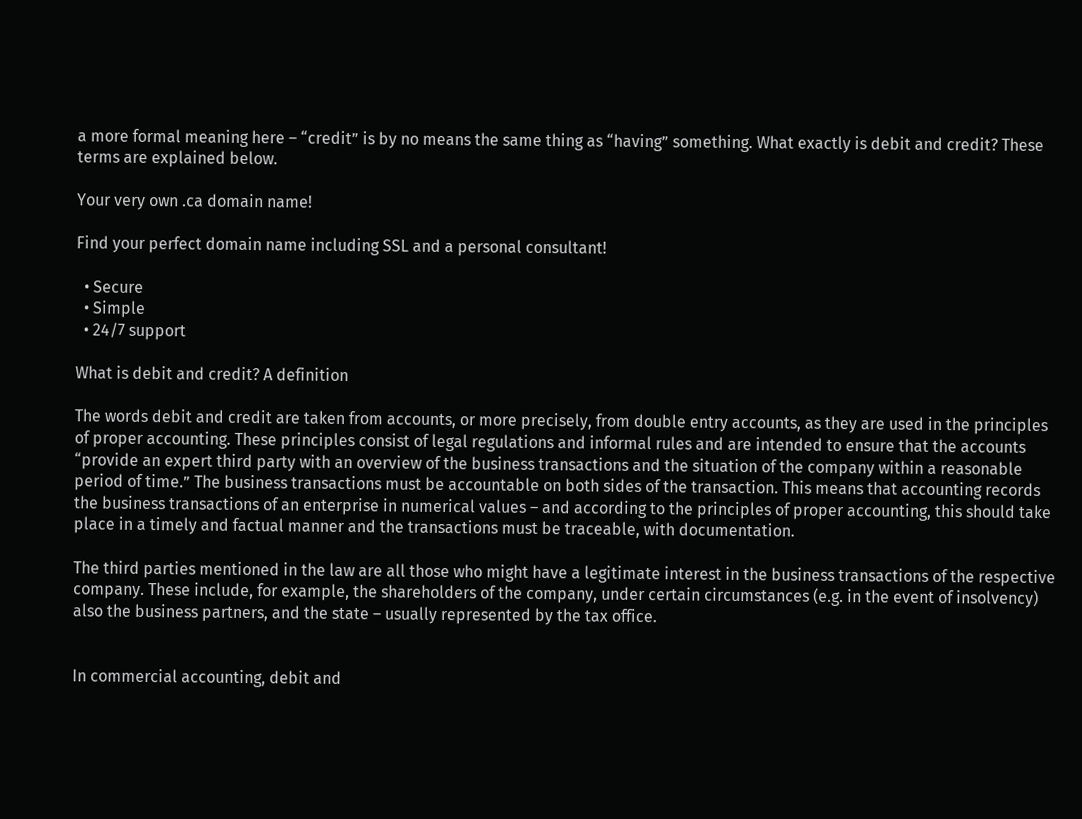a more formal meaning here – “credit” is by no means the same thing as “having” something. What exactly is debit and credit? These terms are explained below.

Your very own .ca domain name!

Find your perfect domain name including SSL and a personal consultant!

  • Secure
  • Simple
  • 24/7 support

What is debit and credit? A definition

The words debit and credit are taken from accounts, or more precisely, from double entry accounts, as they are used in the principles of proper accounting. These principles consist of legal regulations and informal rules and are intended to ensure that the accounts “provide an expert third party with an overview of the business transactions and the situation of the company within a reasonable period of time.” The business transactions must be accountable on both sides of the transaction. This means that accounting records the business transactions of an enterprise in numerical values – and according to the principles of proper accounting, this should take place in a timely and factual manner and the transactions must be traceable, with documentation.

The third parties mentioned in the law are all those who might have a legitimate interest in the business transactions of the respective company. These include, for example, the shareholders of the company, under certain circumstances (e.g. in the event of insolvency) also the business partners, and the state – usually represented by the tax office.


In commercial accounting, debit and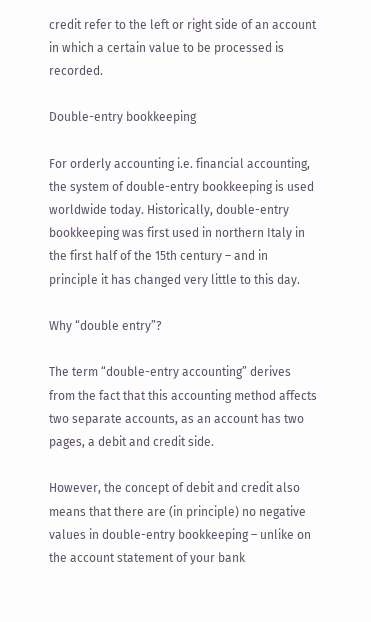credit refer to the left or right side of an account in which a certain value to be processed is recorded.

Double-entry bookkeeping

For orderly accounting i.e. financial accounting, the system of double-entry bookkeeping is used worldwide today. Historically, double-entry bookkeeping was first used in northern Italy in the first half of the 15th century – and in principle it has changed very little to this day.

Why “double entry”?

The term “double-entry accounting” derives from the fact that this accounting method affects two separate accounts, as an account has two pages, a debit and credit side.

However, the concept of debit and credit also means that there are (in principle) no negative values in double-entry bookkeeping – unlike on the account statement of your bank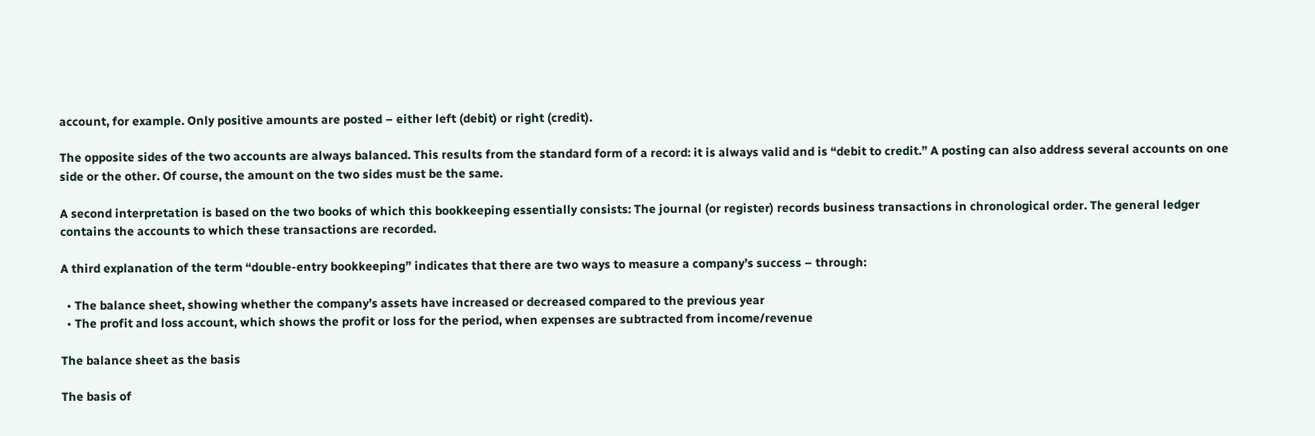account, for example. Only positive amounts are posted – either left (debit) or right (credit).

The opposite sides of the two accounts are always balanced. This results from the standard form of a record: it is always valid and is “debit to credit.” A posting can also address several accounts on one side or the other. Of course, the amount on the two sides must be the same.

A second interpretation is based on the two books of which this bookkeeping essentially consists: The journal (or register) records business transactions in chronological order. The general ledger contains the accounts to which these transactions are recorded.

A third explanation of the term “double-entry bookkeeping” indicates that there are two ways to measure a company’s success – through:

  • The balance sheet, showing whether the company’s assets have increased or decreased compared to the previous year
  • The profit and loss account, which shows the profit or loss for the period, when expenses are subtracted from income/revenue

The balance sheet as the basis

The basis of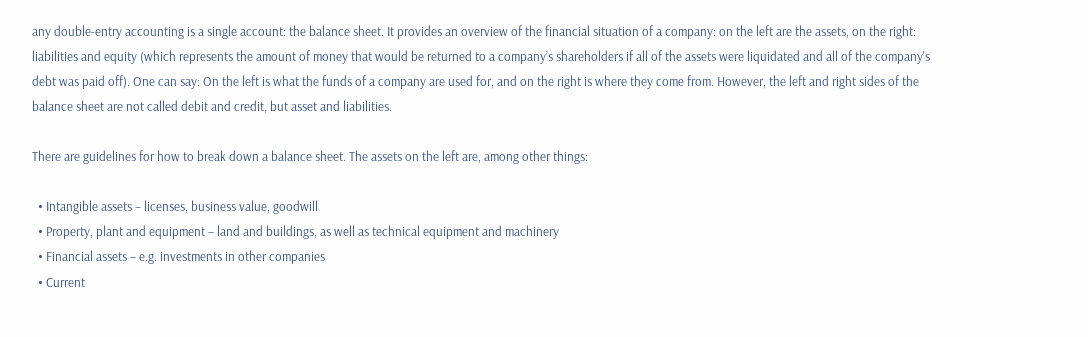any double-entry accounting is a single account: the balance sheet. It provides an overview of the financial situation of a company: on the left are the assets, on the right: liabilities and equity (which represents the amount of money that would be returned to a company’s shareholders if all of the assets were liquidated and all of the company's debt was paid off). One can say: On the left is what the funds of a company are used for, and on the right is where they come from. However, the left and right sides of the balance sheet are not called debit and credit, but asset and liabilities.

There are guidelines for how to break down a balance sheet. The assets on the left are, among other things:

  • Intangible assets – licenses, business value, goodwill
  • Property, plant and equipment – land and buildings, as well as technical equipment and machinery
  • Financial assets – e.g. investments in other companies
  • Current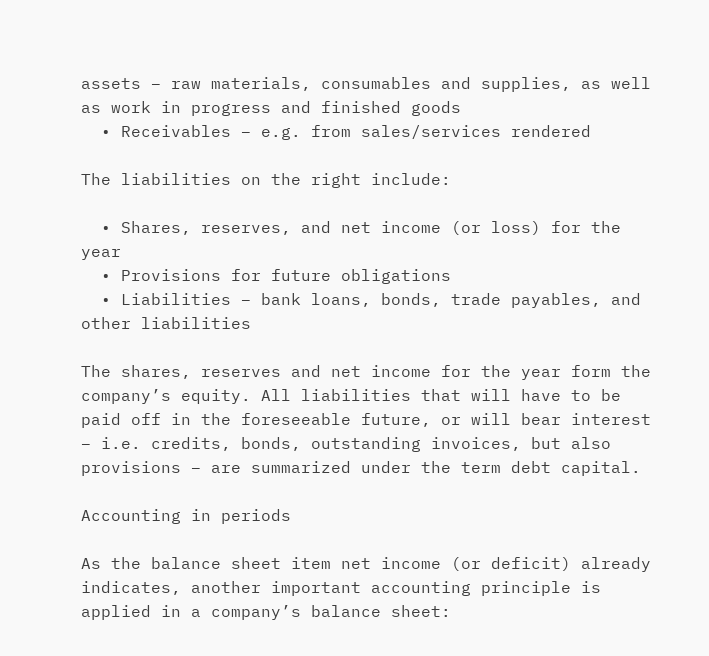assets – raw materials, consumables and supplies, as well as work in progress and finished goods
  • Receivables – e.g. from sales/services rendered

The liabilities on the right include:

  • Shares, reserves, and net income (or loss) for the year
  • Provisions for future obligations
  • Liabilities – bank loans, bonds, trade payables, and other liabilities

The shares, reserves and net income for the year form the company’s equity. All liabilities that will have to be paid off in the foreseeable future, or will bear interest – i.e. credits, bonds, outstanding invoices, but also provisions – are summarized under the term debt capital.

Accounting in periods

As the balance sheet item net income (or deficit) already indicates, another important accounting principle is applied in a company’s balance sheet: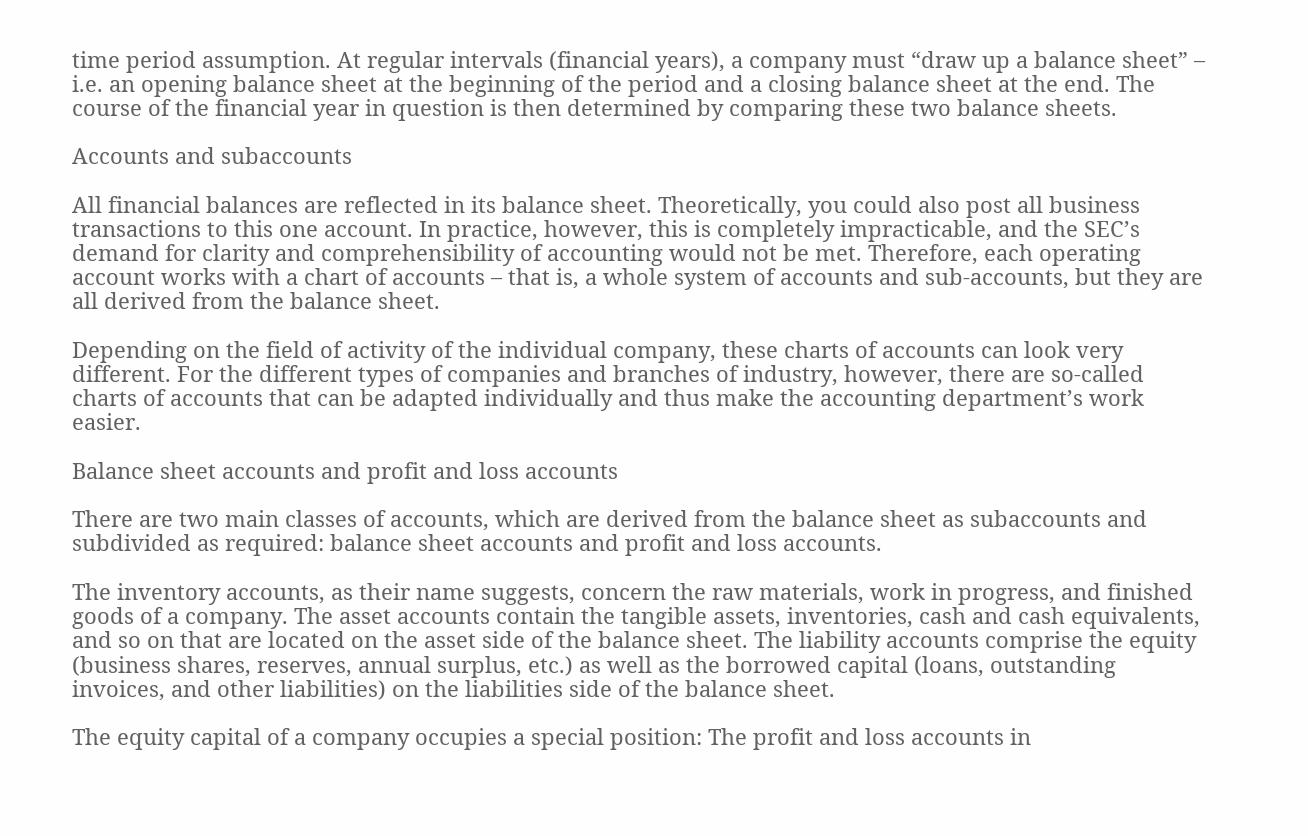time period assumption. At regular intervals (financial years), a company must “draw up a balance sheet” – i.e. an opening balance sheet at the beginning of the period and a closing balance sheet at the end. The course of the financial year in question is then determined by comparing these two balance sheets.

Accounts and subaccounts

All financial balances are reflected in its balance sheet. Theoretically, you could also post all business transactions to this one account. In practice, however, this is completely impracticable, and the SEC’s demand for clarity and comprehensibility of accounting would not be met. Therefore, each operating account works with a chart of accounts – that is, a whole system of accounts and sub-accounts, but they are all derived from the balance sheet.

Depending on the field of activity of the individual company, these charts of accounts can look very different. For the different types of companies and branches of industry, however, there are so-called charts of accounts that can be adapted individually and thus make the accounting department’s work easier.

Balance sheet accounts and profit and loss accounts

There are two main classes of accounts, which are derived from the balance sheet as subaccounts and subdivided as required: balance sheet accounts and profit and loss accounts.

The inventory accounts, as their name suggests, concern the raw materials, work in progress, and finished goods of a company. The asset accounts contain the tangible assets, inventories, cash and cash equivalents, and so on that are located on the asset side of the balance sheet. The liability accounts comprise the equity (business shares, reserves, annual surplus, etc.) as well as the borrowed capital (loans, outstanding invoices, and other liabilities) on the liabilities side of the balance sheet.

The equity capital of a company occupies a special position: The profit and loss accounts in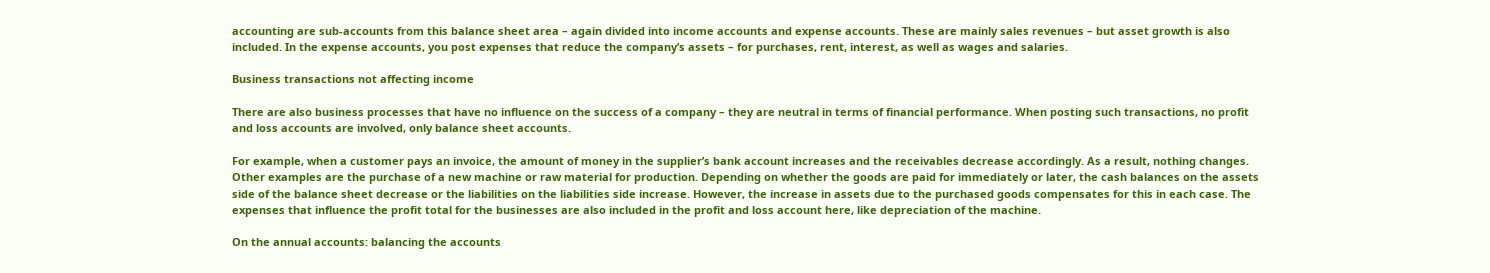accounting are sub-accounts from this balance sheet area – again divided into income accounts and expense accounts. These are mainly sales revenues – but asset growth is also included. In the expense accounts, you post expenses that reduce the company’s assets – for purchases, rent, interest, as well as wages and salaries.

Business transactions not affecting income

There are also business processes that have no influence on the success of a company – they are neutral in terms of financial performance. When posting such transactions, no profit and loss accounts are involved, only balance sheet accounts.

For example, when a customer pays an invoice, the amount of money in the supplier’s bank account increases and the receivables decrease accordingly. As a result, nothing changes. Other examples are the purchase of a new machine or raw material for production. Depending on whether the goods are paid for immediately or later, the cash balances on the assets side of the balance sheet decrease or the liabilities on the liabilities side increase. However, the increase in assets due to the purchased goods compensates for this in each case. The expenses that influence the profit total for the businesses are also included in the profit and loss account here, like depreciation of the machine.

On the annual accounts: balancing the accounts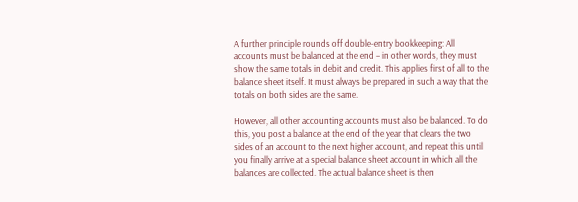A further principle rounds off double-entry bookkeeping: All accounts must be balanced at the end – in other words, they must show the same totals in debit and credit. This applies first of all to the balance sheet itself. It must always be prepared in such a way that the totals on both sides are the same.

However, all other accounting accounts must also be balanced. To do this, you post a balance at the end of the year that clears the two sides of an account to the next higher account, and repeat this until you finally arrive at a special balance sheet account in which all the balances are collected. The actual balance sheet is then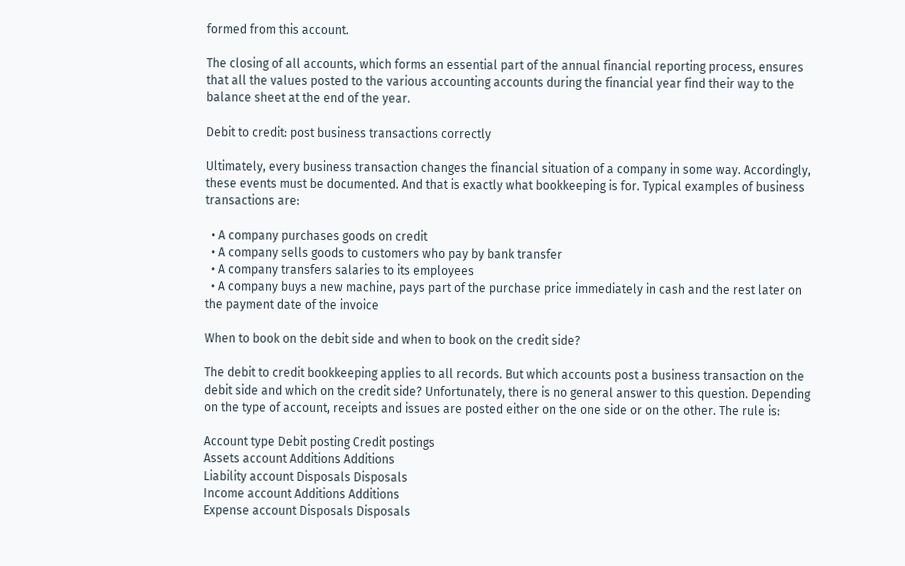formed from this account.

The closing of all accounts, which forms an essential part of the annual financial reporting process, ensures that all the values posted to the various accounting accounts during the financial year find their way to the balance sheet at the end of the year.

Debit to credit: post business transactions correctly

Ultimately, every business transaction changes the financial situation of a company in some way. Accordingly, these events must be documented. And that is exactly what bookkeeping is for. Typical examples of business transactions are:

  • A company purchases goods on credit
  • A company sells goods to customers who pay by bank transfer
  • A company transfers salaries to its employees
  • A company buys a new machine, pays part of the purchase price immediately in cash and the rest later on the payment date of the invoice

When to book on the debit side and when to book on the credit side?

The debit to credit bookkeeping applies to all records. But which accounts post a business transaction on the debit side and which on the credit side? Unfortunately, there is no general answer to this question. Depending on the type of account, receipts and issues are posted either on the one side or on the other. The rule is:

Account type Debit posting Credit postings
Assets account Additions Additions
Liability account Disposals Disposals
Income account Additions Additions
Expense account Disposals Disposals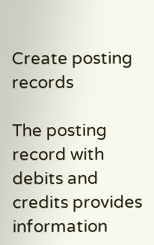Create posting records

The posting record with debits and credits provides information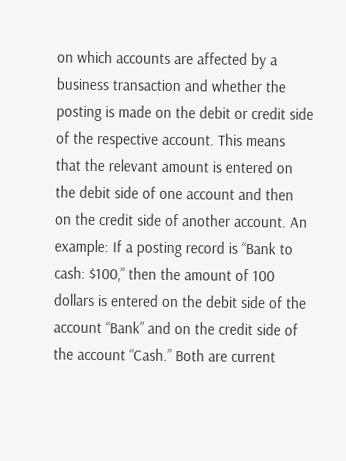on which accounts are affected by a business transaction and whether the posting is made on the debit or credit side of the respective account. This means that the relevant amount is entered on the debit side of one account and then on the credit side of another account. An example: If a posting record is “Bank to cash: $100,” then the amount of 100 dollars is entered on the debit side of the account “Bank” and on the credit side of the account “Cash.” Both are current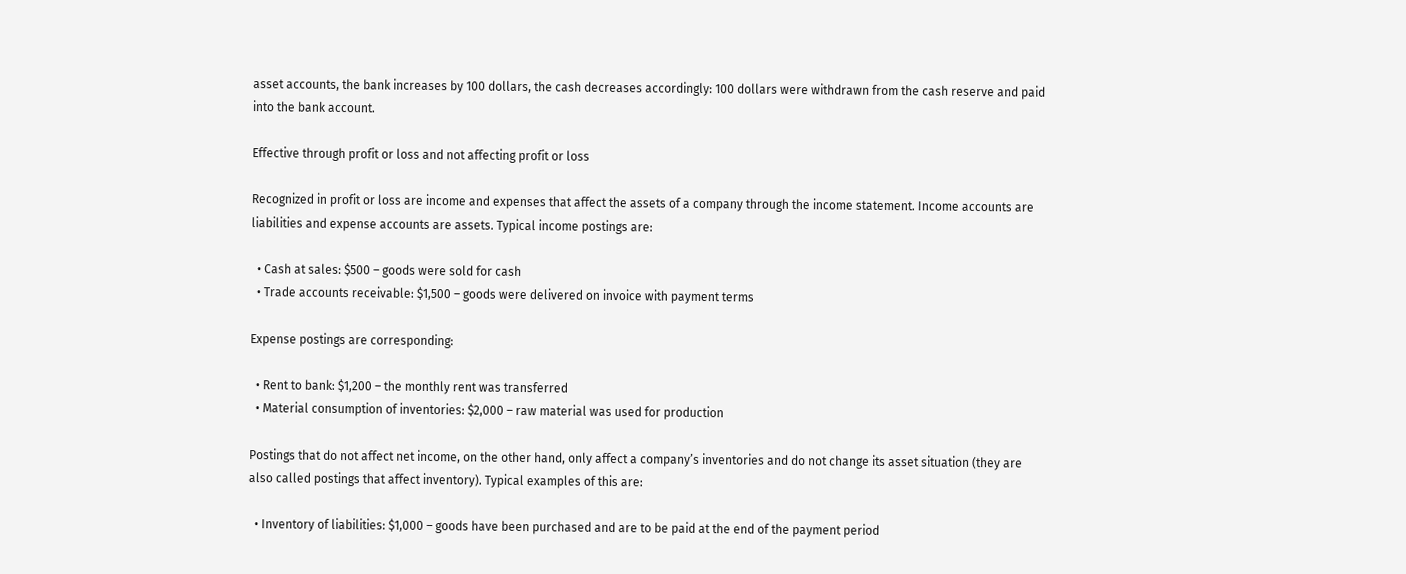asset accounts, the bank increases by 100 dollars, the cash decreases accordingly: 100 dollars were withdrawn from the cash reserve and paid into the bank account.

Effective through profit or loss and not affecting profit or loss

Recognized in profit or loss are income and expenses that affect the assets of a company through the income statement. Income accounts are liabilities and expense accounts are assets. Typical income postings are:

  • Cash at sales: $500 – goods were sold for cash
  • Trade accounts receivable: $1,500 – goods were delivered on invoice with payment terms

Expense postings are corresponding:

  • Rent to bank: $1,200 – the monthly rent was transferred
  • Material consumption of inventories: $2,000 – raw material was used for production

Postings that do not affect net income, on the other hand, only affect a company’s inventories and do not change its asset situation (they are also called postings that affect inventory). Typical examples of this are:

  • Inventory of liabilities: $1,000 – goods have been purchased and are to be paid at the end of the payment period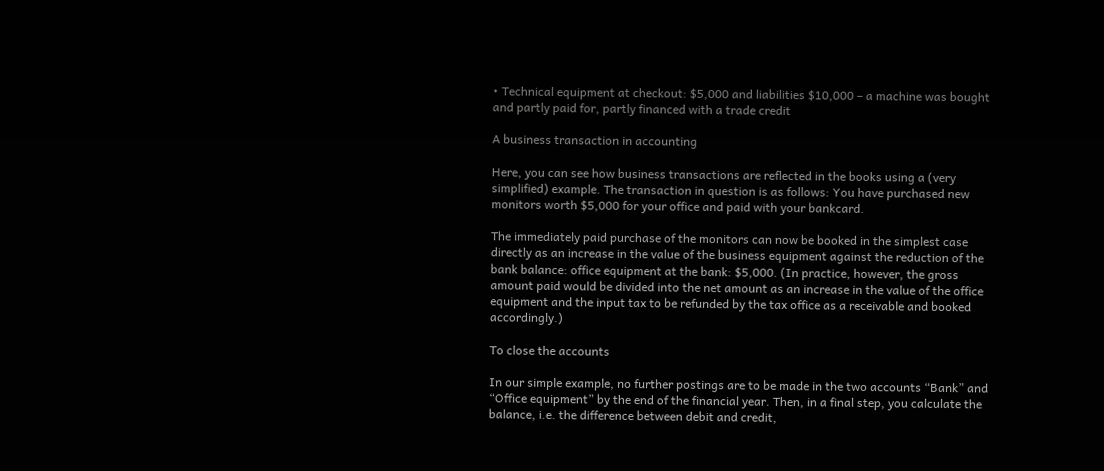• Technical equipment at checkout: $5,000 and liabilities $10,000 – a machine was bought and partly paid for, partly financed with a trade credit

A business transaction in accounting

Here, you can see how business transactions are reflected in the books using a (very simplified) example. The transaction in question is as follows: You have purchased new monitors worth $5,000 for your office and paid with your bankcard.

The immediately paid purchase of the monitors can now be booked in the simplest case directly as an increase in the value of the business equipment against the reduction of the bank balance: office equipment at the bank: $5,000. (In practice, however, the gross amount paid would be divided into the net amount as an increase in the value of the office equipment and the input tax to be refunded by the tax office as a receivable and booked accordingly.)

To close the accounts

In our simple example, no further postings are to be made in the two accounts “Bank” and “Office equipment” by the end of the financial year. Then, in a final step, you calculate the balance, i.e. the difference between debit and credit,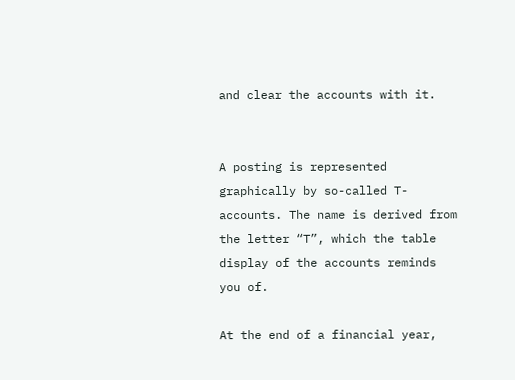and clear the accounts with it.


A posting is represented graphically by so-called T-accounts. The name is derived from the letter “T”, which the table display of the accounts reminds you of.

At the end of a financial year,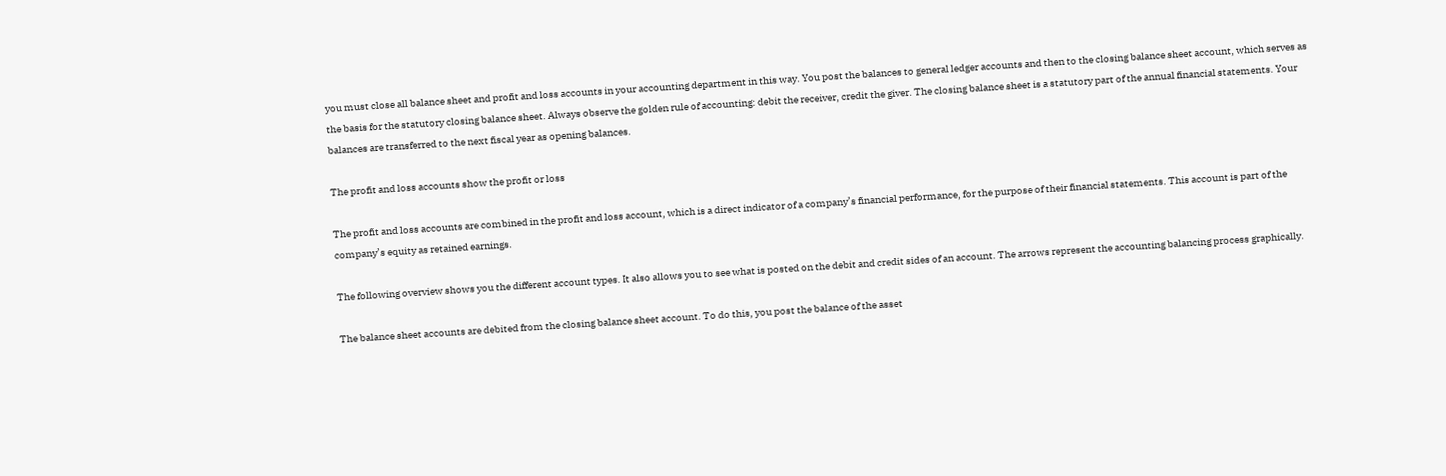you must close all balance sheet and profit and loss accounts in your accounting department in this way. You post the balances to general ledger accounts and then to the closing balance sheet account, which serves as the basis for the statutory closing balance sheet. Always observe the golden rule of accounting: debit the receiver, credit the giver. The closing balance sheet is a statutory part of the annual financial statements. Your balances are transferred to the next fiscal year as opening balances.

The profit and loss accounts show the profit or loss

The profit and loss accounts are combined in the profit and loss account, which is a direct indicator of a company’s financial performance, for the purpose of their financial statements. This account is part of the company’s equity as retained earnings.

The following overview shows you the different account types. It also allows you to see what is posted on the debit and credit sides of an account. The arrows represent the accounting balancing process graphically.

The balance sheet accounts are debited from the closing balance sheet account. To do this, you post the balance of the asset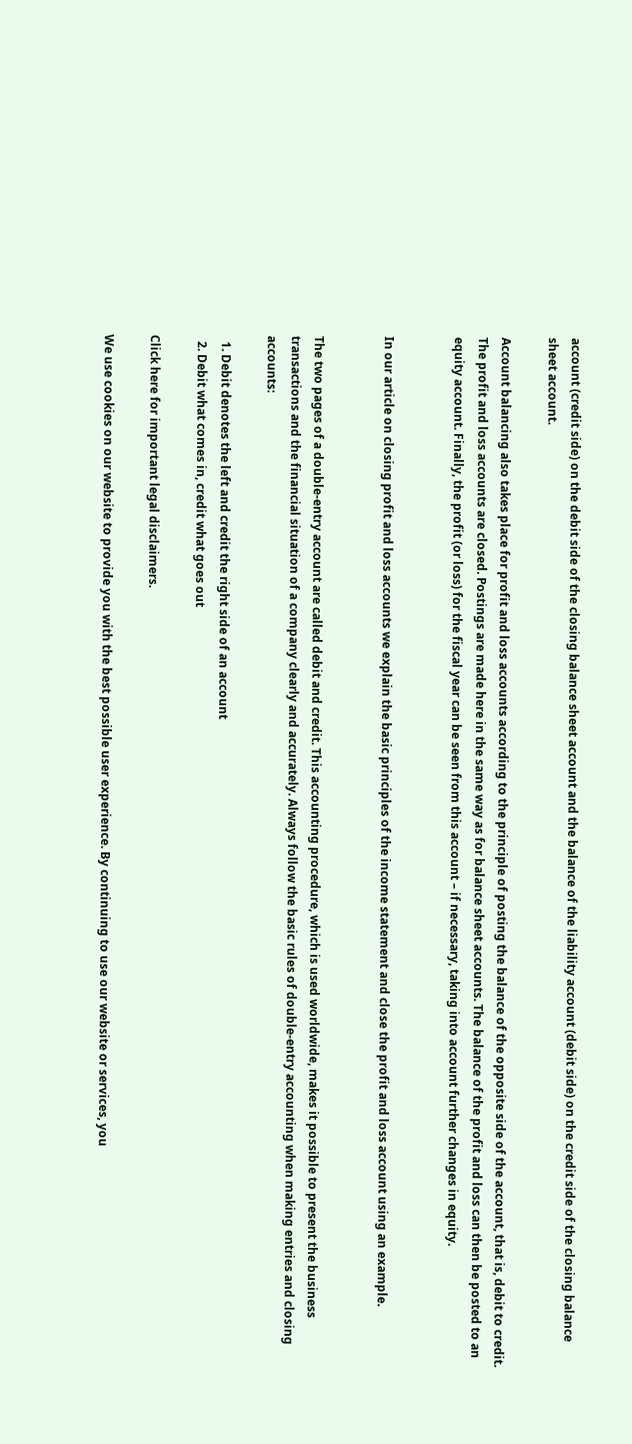account (credit side) on the debit side of the closing balance sheet account and the balance of the liability account (debit side) on the credit side of the closing balance sheet account.

Account balancing also takes place for profit and loss accounts according to the principle of posting the balance of the opposite side of the account, that is, debit to credit. The profit and loss accounts are closed. Postings are made here in the same way as for balance sheet accounts. The balance of the profit and loss can then be posted to an equity account. Finally, the profit (or loss) for the fiscal year can be seen from this account – if necessary, taking into account further changes in equity.


In our article on closing profit and loss accounts we explain the basic principles of the income statement and close the profit and loss account using an example.


The two pages of a double-entry account are called debit and credit. This accounting procedure, which is used worldwide, makes it possible to present the business transactions and the financial situation of a company clearly and accurately. Always follow the basic rules of double-entry accounting when making entries and closing accounts:

  1. Debit denotes the left and credit the right side of an account
  2. Debit what comes in, credit what goes out

Click here for important legal disclaimers.

We use cookies on our website to provide you with the best possible user experience. By continuing to use our website or services, you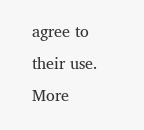agree to their use. More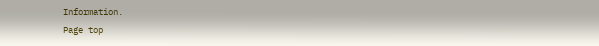Information.
Page top